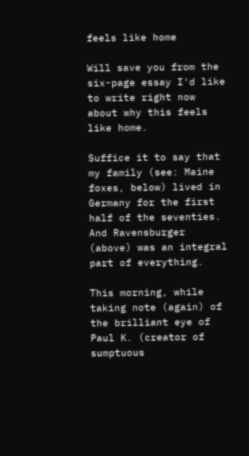feels like home

Will save you from the six-page essay I'd like to write right now about why this feels like home.

Suffice it to say that my family (see: Maine foxes, below) lived in Germany for the first half of the seventies. And Ravensburger (above) was an integral part of everything.

This morning, while taking note (again) of the brilliant eye of Paul K. (creator of sumptuous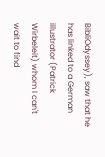BibliOdyssey), saw that he has linked to a German illustrator (Patrick Wirbeleit) whom I can't wait to find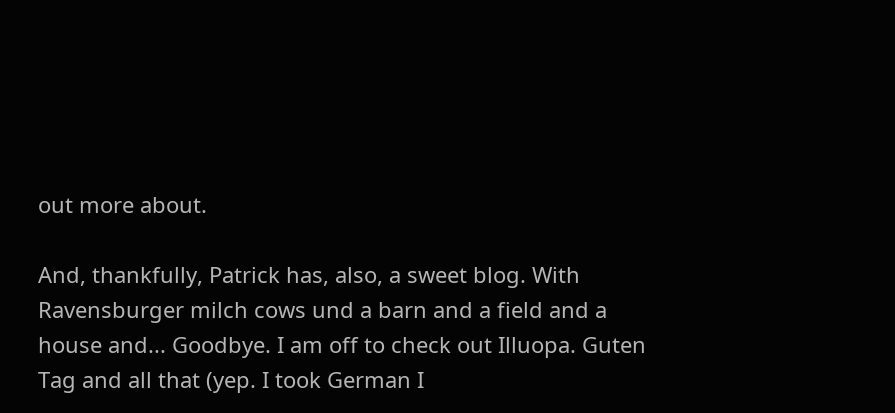out more about.

And, thankfully, Patrick has, also, a sweet blog. With Ravensburger milch cows und a barn and a field and a house and... Goodbye. I am off to check out Illuopa. Guten Tag and all that (yep. I took German I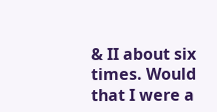& II about six times. Would that I were a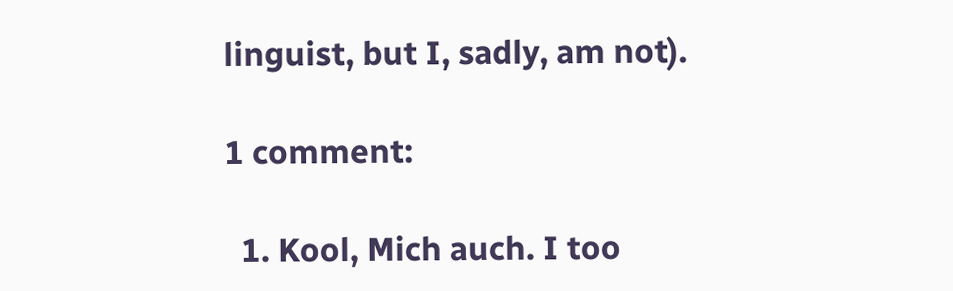linguist, but I, sadly, am not).

1 comment:

  1. Kool, Mich auch. I too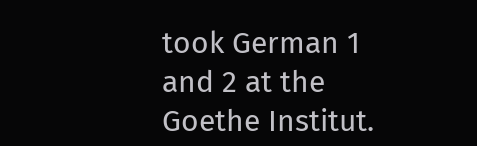took German 1 and 2 at the Goethe Institut.